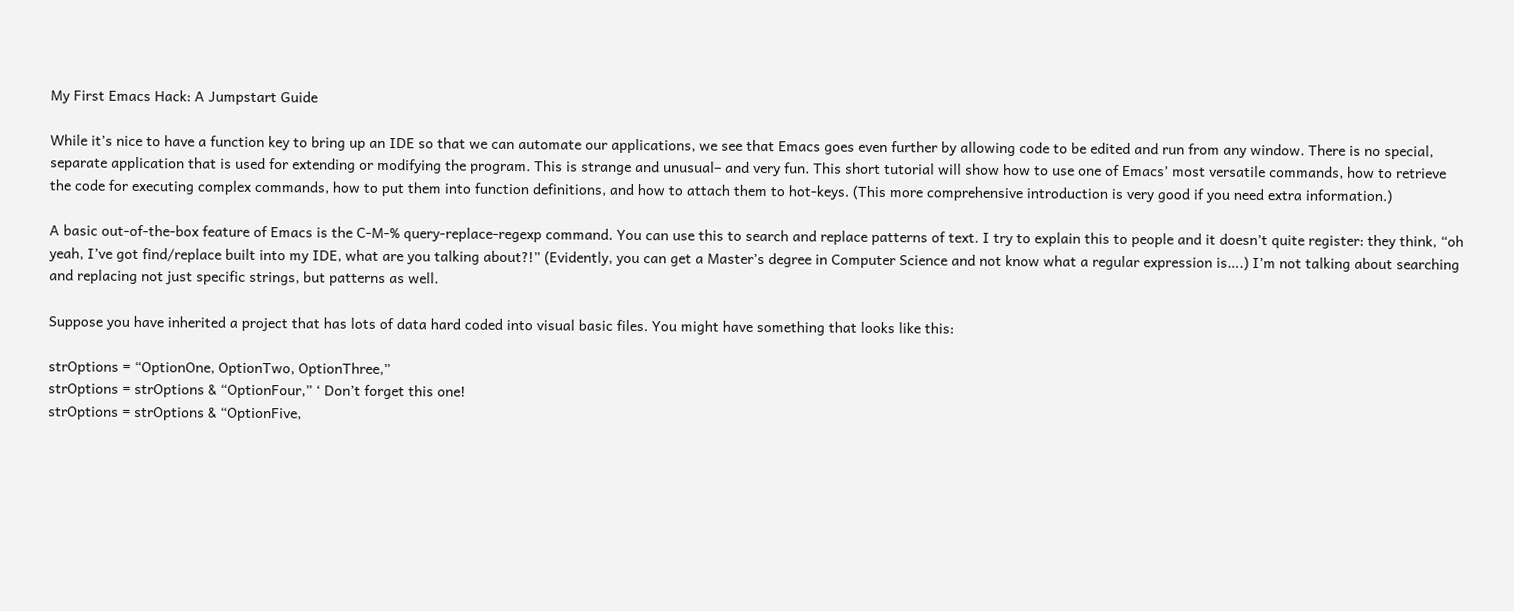My First Emacs Hack: A Jumpstart Guide

While it’s nice to have a function key to bring up an IDE so that we can automate our applications, we see that Emacs goes even further by allowing code to be edited and run from any window. There is no special, separate application that is used for extending or modifying the program. This is strange and unusual– and very fun. This short tutorial will show how to use one of Emacs’ most versatile commands, how to retrieve the code for executing complex commands, how to put them into function definitions, and how to attach them to hot-keys. (This more comprehensive introduction is very good if you need extra information.)

A basic out-of-the-box feature of Emacs is the C-M-% query-replace-regexp command. You can use this to search and replace patterns of text. I try to explain this to people and it doesn’t quite register: they think, “oh yeah, I’ve got find/replace built into my IDE, what are you talking about?!” (Evidently, you can get a Master’s degree in Computer Science and not know what a regular expression is….) I’m not talking about searching and replacing not just specific strings, but patterns as well.

Suppose you have inherited a project that has lots of data hard coded into visual basic files. You might have something that looks like this:

strOptions = “OptionOne, OptionTwo, OptionThree,”
strOptions = strOptions & “OptionFour,” ‘ Don’t forget this one!
strOptions = strOptions & “OptionFive,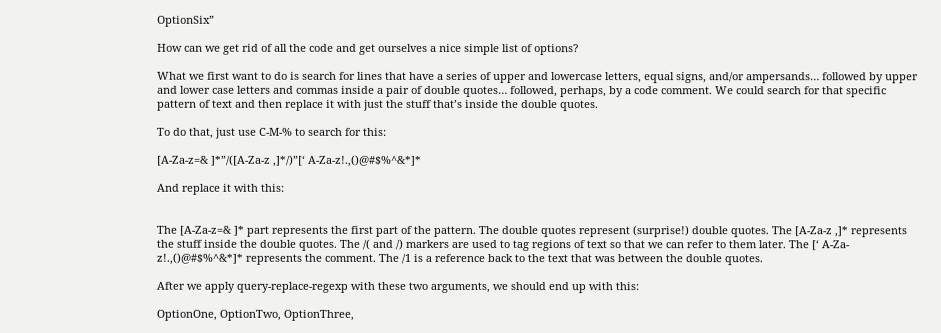OptionSix”

How can we get rid of all the code and get ourselves a nice simple list of options?

What we first want to do is search for lines that have a series of upper and lowercase letters, equal signs, and/or ampersands… followed by upper and lower case letters and commas inside a pair of double quotes… followed, perhaps, by a code comment. We could search for that specific pattern of text and then replace it with just the stuff that’s inside the double quotes.

To do that, just use C-M-% to search for this:

[A-Za-z=& ]*”/([A-Za-z ,]*/)”[‘ A-Za-z!.,()@#$%^&*]*

And replace it with this:


The [A-Za-z=& ]* part represents the first part of the pattern. The double quotes represent (surprise!) double quotes. The [A-Za-z ,]* represents the stuff inside the double quotes. The /( and /) markers are used to tag regions of text so that we can refer to them later. The [‘ A-Za-z!.,()@#$%^&*]* represents the comment. The /1 is a reference back to the text that was between the double quotes.

After we apply query-replace-regexp with these two arguments, we should end up with this:

OptionOne, OptionTwo, OptionThree,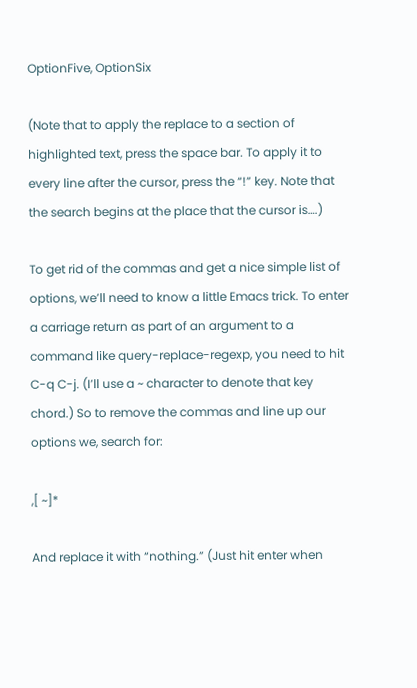OptionFive, OptionSix

(Note that to apply the replace to a section of highlighted text, press the space bar. To apply it to every line after the cursor, press the “!” key. Note that the search begins at the place that the cursor is….)

To get rid of the commas and get a nice simple list of options, we’ll need to know a little Emacs trick. To enter a carriage return as part of an argument to a command like query-replace-regexp, you need to hit C-q C-j. (I’ll use a ~ character to denote that key chord.) So to remove the commas and line up our options we, search for:

,[ ~]*

And replace it with “nothing.” (Just hit enter when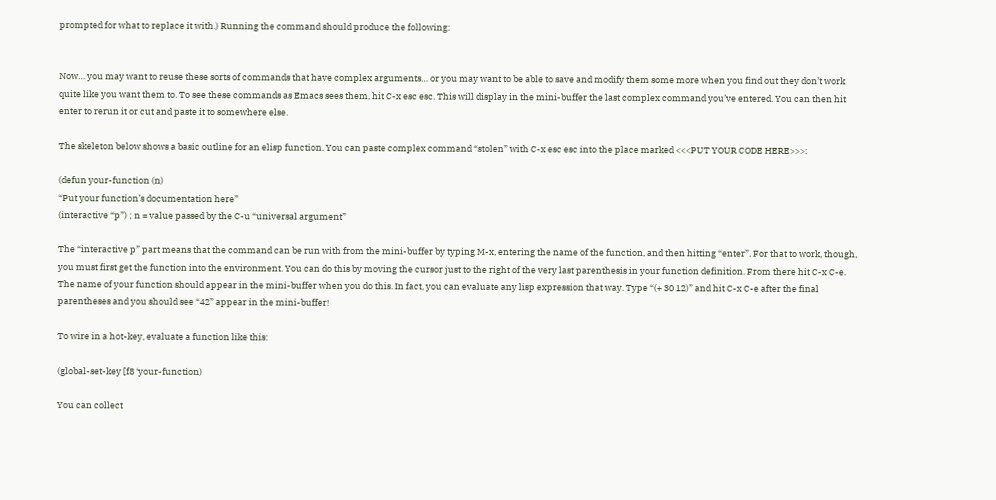prompted for what to replace it with.) Running the command should produce the following:


Now… you may want to reuse these sorts of commands that have complex arguments… or you may want to be able to save and modify them some more when you find out they don’t work quite like you want them to. To see these commands as Emacs sees them, hit C-x esc esc. This will display in the mini-buffer the last complex command you’ve entered. You can then hit enter to rerun it or cut and paste it to somewhere else.

The skeleton below shows a basic outline for an elisp function. You can paste complex command “stolen” with C-x esc esc into the place marked <<<PUT YOUR CODE HERE>>>:

(defun your-function (n)
“Put your function’s documentation here”
(interactive “p”) ; n = value passed by the C-u “universal argument”

The “interactive p” part means that the command can be run with from the mini-buffer by typing M-x, entering the name of the function, and then hitting “enter”. For that to work, though, you must first get the function into the environment. You can do this by moving the cursor just to the right of the very last parenthesis in your function definition. From there hit C-x C-e. The name of your function should appear in the mini-buffer when you do this. In fact, you can evaluate any lisp expression that way. Type “(+ 30 12)” and hit C-x C-e after the final parentheses and you should see “42” appear in the mini-buffer!

To wire in a hot-key, evaluate a function like this:

(global-set-key [f8 ‘your-function)

You can collect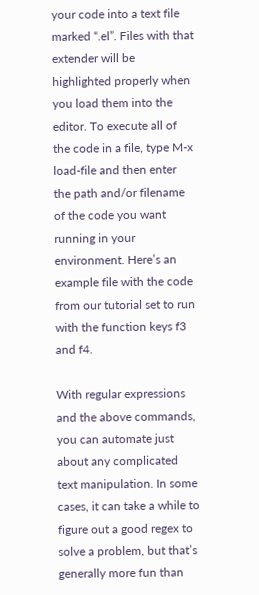your code into a text file marked “.el”. Files with that extender will be highlighted properly when you load them into the editor. To execute all of the code in a file, type M-x load-file and then enter the path and/or filename of the code you want running in your environment. Here’s an example file with the code from our tutorial set to run with the function keys f3 and f4.

With regular expressions and the above commands, you can automate just about any complicated text manipulation. In some cases, it can take a while to figure out a good regex to solve a problem, but that’s generally more fun than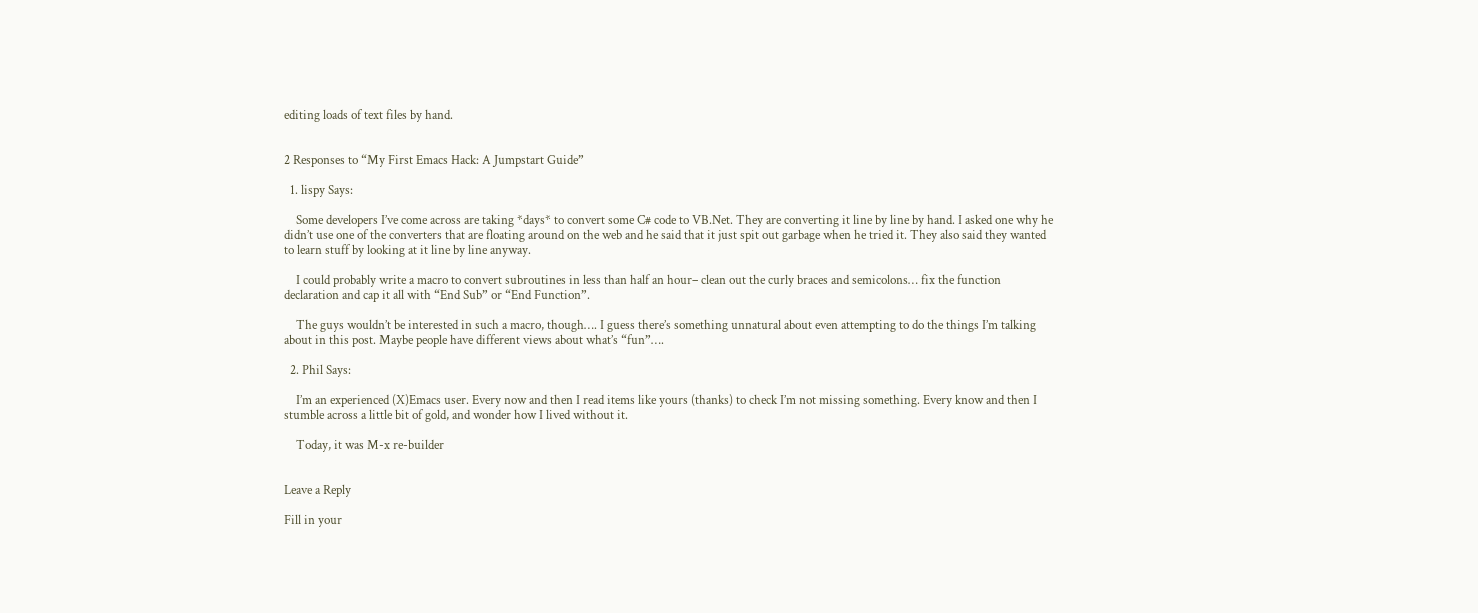editing loads of text files by hand.


2 Responses to “My First Emacs Hack: A Jumpstart Guide”

  1. lispy Says:

    Some developers I’ve come across are taking *days* to convert some C# code to VB.Net. They are converting it line by line by hand. I asked one why he didn’t use one of the converters that are floating around on the web and he said that it just spit out garbage when he tried it. They also said they wanted to learn stuff by looking at it line by line anyway.

    I could probably write a macro to convert subroutines in less than half an hour– clean out the curly braces and semicolons… fix the function declaration and cap it all with “End Sub” or “End Function”.

    The guys wouldn’t be interested in such a macro, though…. I guess there’s something unnatural about even attempting to do the things I’m talking about in this post. Maybe people have different views about what’s “fun”….

  2. Phil Says:

    I’m an experienced (X)Emacs user. Every now and then I read items like yours (thanks) to check I’m not missing something. Every know and then I stumble across a little bit of gold, and wonder how I lived without it.

    Today, it was M-x re-builder


Leave a Reply

Fill in your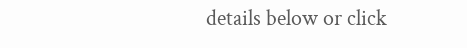details below or click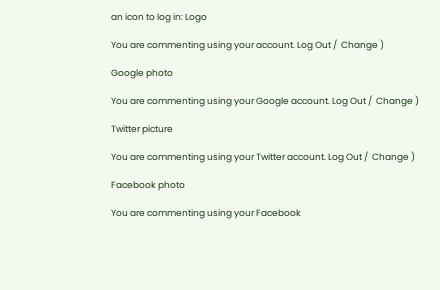an icon to log in: Logo

You are commenting using your account. Log Out /  Change )

Google photo

You are commenting using your Google account. Log Out /  Change )

Twitter picture

You are commenting using your Twitter account. Log Out /  Change )

Facebook photo

You are commenting using your Facebook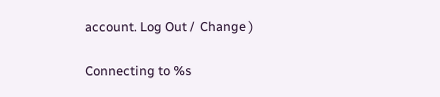account. Log Out /  Change )

Connecting to %s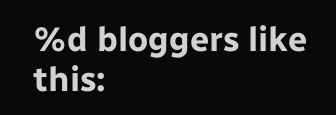%d bloggers like this: